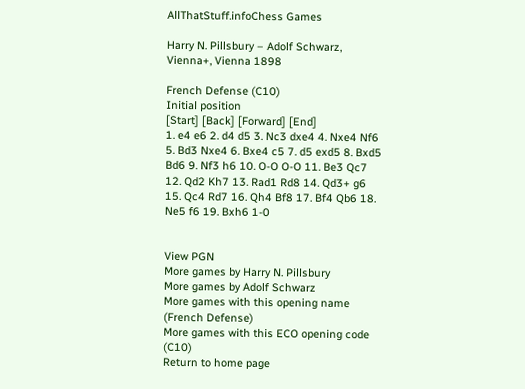AllThatStuff.infoChess Games

Harry N. Pillsbury – Adolf Schwarz, Vienna+, Vienna 1898

French Defense (C10)
Initial position
[Start] [Back] [Forward] [End]
1. e4 e6 2. d4 d5 3. Nc3 dxe4 4. Nxe4 Nf6 5. Bd3 Nxe4 6. Bxe4 c5 7. d5 exd5 8. Bxd5 Bd6 9. Nf3 h6 10. O-O O-O 11. Be3 Qc7 12. Qd2 Kh7 13. Rad1 Rd8 14. Qd3+ g6 15. Qc4 Rd7 16. Qh4 Bf8 17. Bf4 Qb6 18. Ne5 f6 19. Bxh6 1-0


View PGN
More games by Harry N. Pillsbury
More games by Adolf Schwarz
More games with this opening name (French Defense)
More games with this ECO opening code (C10)
Return to home page